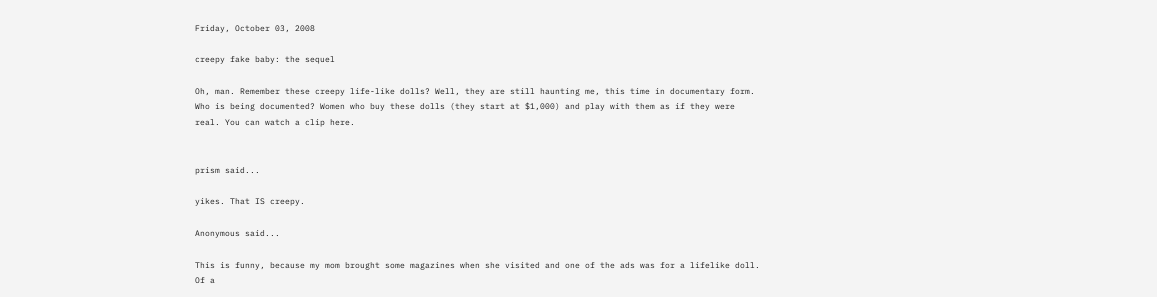Friday, October 03, 2008

creepy fake baby: the sequel

Oh, man. Remember these creepy life-like dolls? Well, they are still haunting me, this time in documentary form. Who is being documented? Women who buy these dolls (they start at $1,000) and play with them as if they were real. You can watch a clip here.


prism said...

yikes. That IS creepy.

Anonymous said...

This is funny, because my mom brought some magazines when she visited and one of the ads was for a lifelike doll. Of a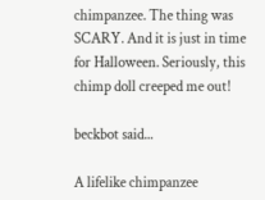chimpanzee. The thing was SCARY. And it is just in time for Halloween. Seriously, this chimp doll creeped me out!

beckbot said...

A lifelike chimpanzee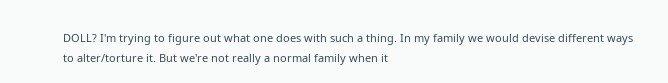DOLL? I'm trying to figure out what one does with such a thing. In my family we would devise different ways to alter/torture it. But we're not really a normal family when it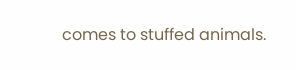comes to stuffed animals.